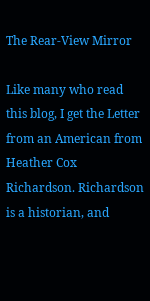The Rear-View Mirror

Like many who read this blog, I get the Letter from an American from Heather Cox Richardson. Richardson is a historian, and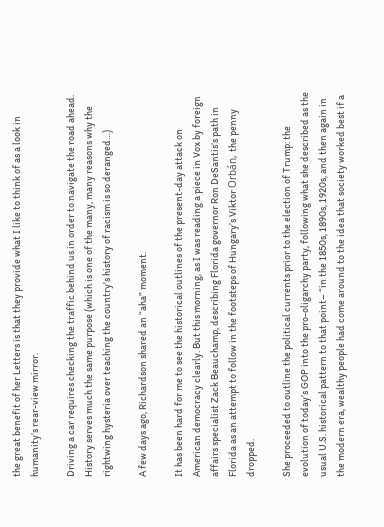the great benefit of her Letters is that they provide what I like to think of as a look in humanity’s rear-view mirror.

Driving a car requires checking the traffic behind us in order to navigate the road ahead. History serves much the same purpose (which is one of the many, many reasons why the rightwing hysteria over teaching the country’s history of racism is so deranged…)

A few days ago, Richardson shared an “aha” moment.

It has been hard for me to see the historical outlines of the present-day attack on American democracy clearly. But this morning, as I was reading a piece in Vox by foreign affairs specialist Zack Beauchamp, describing Florida governor Ron DeSantis’s path in Florida as an attempt to follow in the footsteps of Hungary’s Viktor Orbán, the penny dropped.

She proceeded to outline the political currents prior to the election of Trump: the evolution of today’s GOP into the pro-oligarchy party, following what she described as the usual U.S. historical pattern to that point– “in the 1850s, 1890s, 1920s, and then again in the modern era, wealthy people had come around to the idea that society worked best if a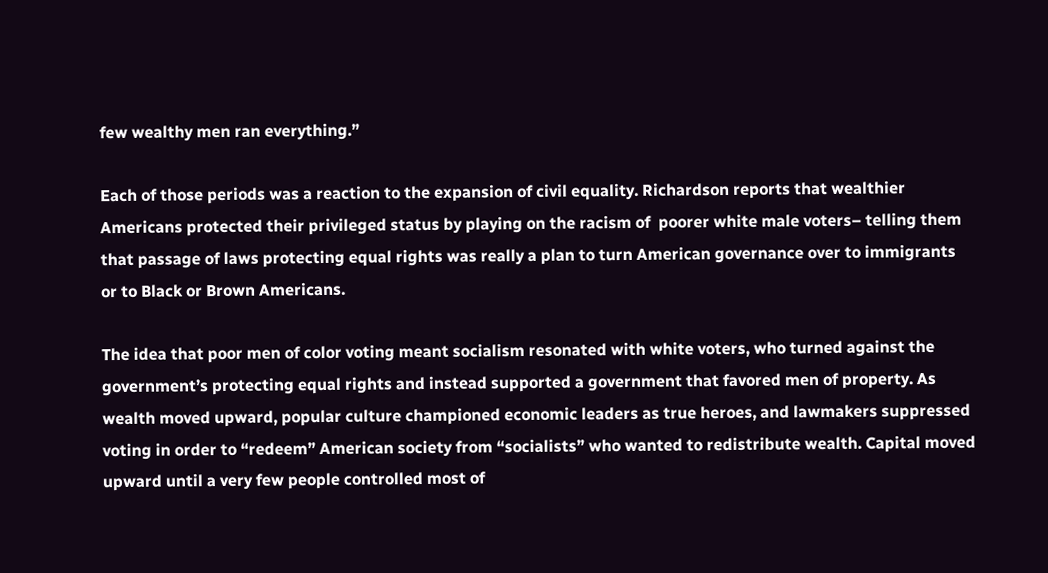few wealthy men ran everything.”

Each of those periods was a reaction to the expansion of civil equality. Richardson reports that wealthier Americans protected their privileged status by playing on the racism of  poorer white male voters– telling them that passage of laws protecting equal rights was really a plan to turn American governance over to immigrants or to Black or Brown Americans.

The idea that poor men of color voting meant socialism resonated with white voters, who turned against the government’s protecting equal rights and instead supported a government that favored men of property. As wealth moved upward, popular culture championed economic leaders as true heroes, and lawmakers suppressed voting in order to “redeem” American society from “socialists” who wanted to redistribute wealth. Capital moved upward until a very few people controlled most of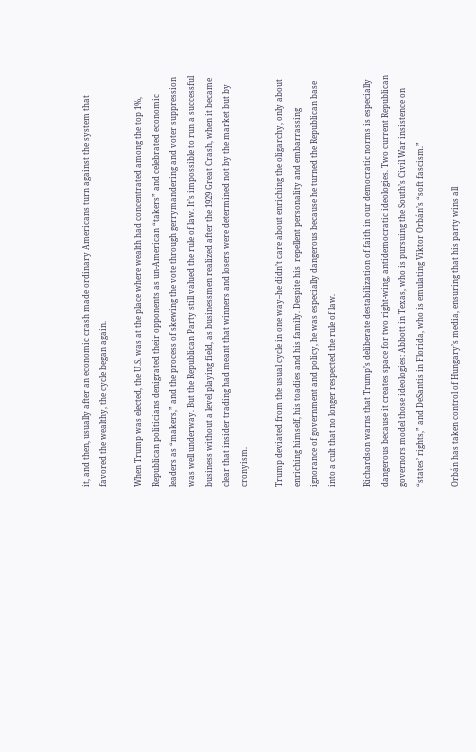it, and then, usually after an economic crash made ordinary Americans turn against the system that favored the wealthy, the cycle began again.

When Trump was elected, the U.S. was at the place where wealth had concentrated among the top 1%, Republican politicians denigrated their opponents as un-American “takers” and celebrated economic leaders as “makers,” and the process of skewing the vote through gerrymandering and voter suppression was well underway. But the Republican Party still valued the rule of law. It’s impossible to run a successful business without a level playing field, as businessmen realized after the 1929 Great Crash, when it became clear that insider trading had meant that winners and losers were determined not by the market but by cronyism.

Trump deviated from the usual cycle in one way–he didn’t care about enriching the oligarchy, only about enriching himself, his toadies and his family. Despite his  repellent personality and embarrassing ignorance of government and policy, he was especially dangerous because he turned the Republican base into a cult that no longer respected the rule of law.

Richardson warns that Trump’s deliberate destabilization of faith in our democratic norms is especially dangerous because it creates space for two right-wing, antidemocratic ideologies. Two current Republican governors model those ideologies: Abbott in Texas, who is pursuing the South’s Civil War insistence on “states’ rights,” and DeSantis in Florida, who is emulating Viktor Orbán’s “soft fascism.”

Orbán has taken control of Hungary’s media, ensuring that his party wins all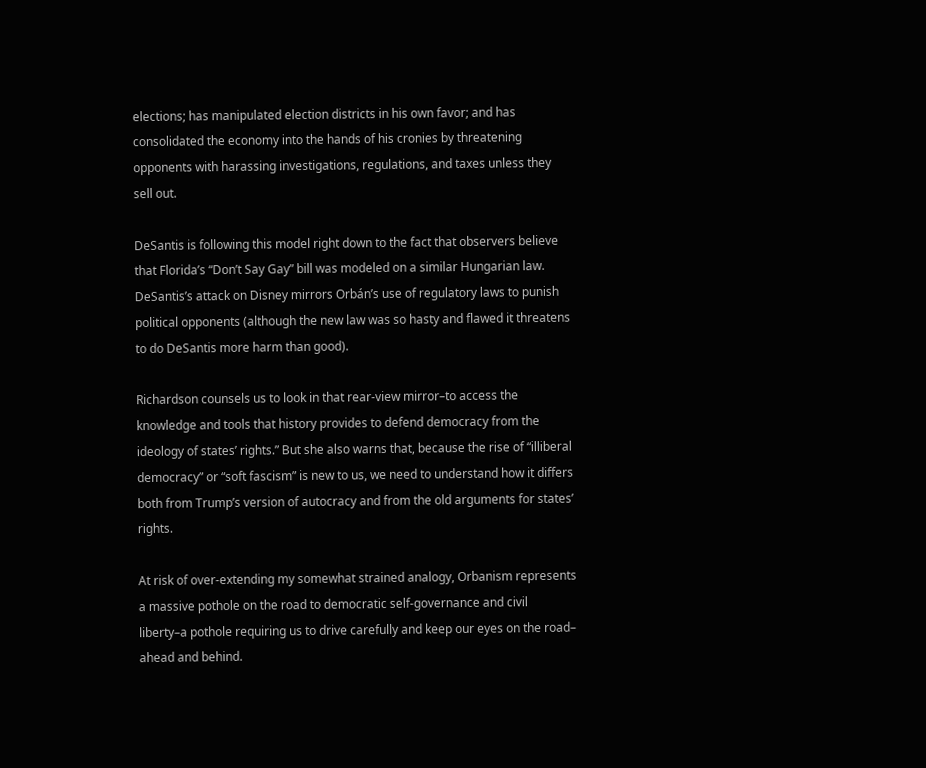elections; has manipulated election districts in his own favor; and has consolidated the economy into the hands of his cronies by threatening opponents with harassing investigations, regulations, and taxes unless they sell out.

DeSantis is following this model right down to the fact that observers believe that Florida’s “Don’t Say Gay” bill was modeled on a similar Hungarian law. DeSantis’s attack on Disney mirrors Orbán’s use of regulatory laws to punish political opponents (although the new law was so hasty and flawed it threatens to do DeSantis more harm than good).

Richardson counsels us to look in that rear-view mirror–to access the knowledge and tools that history provides to defend democracy from the ideology of states’ rights.” But she also warns that, because the rise of “illiberal democracy” or “soft fascism” is new to us, we need to understand how it differs both from Trump’s version of autocracy and from the old arguments for states’ rights.

At risk of over-extending my somewhat strained analogy, Orbanism represents a massive pothole on the road to democratic self-governance and civil liberty–a pothole requiring us to drive carefully and keep our eyes on the road– ahead and behind.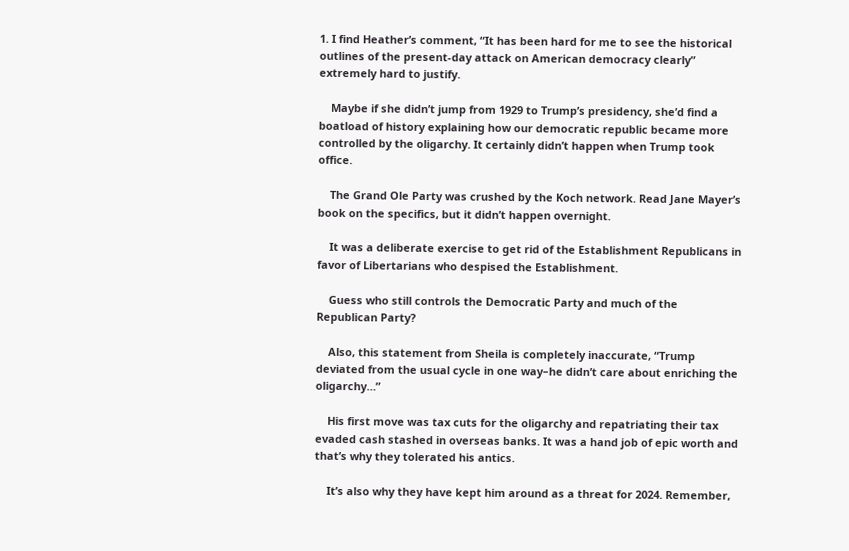1. I find Heather’s comment, “It has been hard for me to see the historical outlines of the present-day attack on American democracy clearly” extremely hard to justify.

    Maybe if she didn’t jump from 1929 to Trump’s presidency, she’d find a boatload of history explaining how our democratic republic became more controlled by the oligarchy. It certainly didn’t happen when Trump took office.

    The Grand Ole Party was crushed by the Koch network. Read Jane Mayer’s book on the specifics, but it didn’t happen overnight.

    It was a deliberate exercise to get rid of the Establishment Republicans in favor of Libertarians who despised the Establishment.

    Guess who still controls the Democratic Party and much of the Republican Party?

    Also, this statement from Sheila is completely inaccurate, “Trump deviated from the usual cycle in one way–he didn’t care about enriching the oligarchy…”

    His first move was tax cuts for the oligarchy and repatriating their tax evaded cash stashed in overseas banks. It was a hand job of epic worth and that’s why they tolerated his antics.

    It’s also why they have kept him around as a threat for 2024. Remember,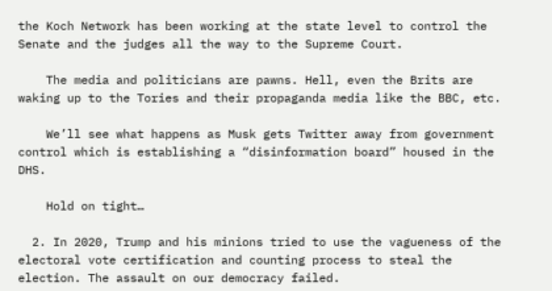the Koch Network has been working at the state level to control the Senate and the judges all the way to the Supreme Court.

    The media and politicians are pawns. Hell, even the Brits are waking up to the Tories and their propaganda media like the BBC, etc.

    We’ll see what happens as Musk gets Twitter away from government control which is establishing a “disinformation board” housed in the DHS.

    Hold on tight…

  2. In 2020, Trump and his minions tried to use the vagueness of the electoral vote certification and counting process to steal the election. The assault on our democracy failed.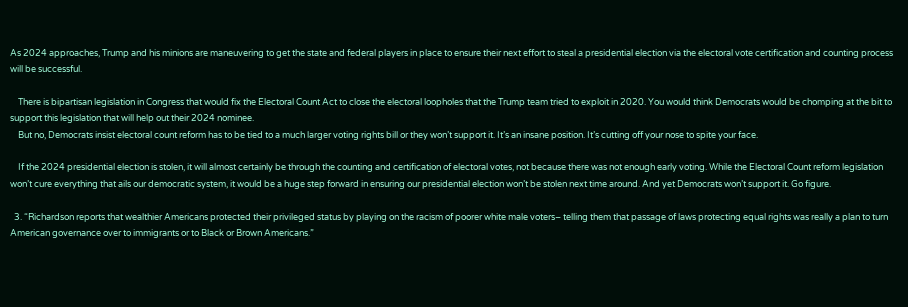As 2024 approaches, Trump and his minions are maneuvering to get the state and federal players in place to ensure their next effort to steal a presidential election via the electoral vote certification and counting process will be successful.

    There is bipartisan legislation in Congress that would fix the Electoral Count Act to close the electoral loopholes that the Trump team tried to exploit in 2020. You would think Democrats would be chomping at the bit to support this legislation that will help out their 2024 nominee.
    But no, Democrats insist electoral count reform has to be tied to a much larger voting rights bill or they won’t support it. It’s an insane position. It’s cutting off your nose to spite your face.

    If the 2024 presidential election is stolen, it will almost certainly be through the counting and certification of electoral votes, not because there was not enough early voting. While the Electoral Count reform legislation won’t cure everything that ails our democratic system, it would be a huge step forward in ensuring our presidential election won’t be stolen next time around. And yet Democrats won’t support it. Go figure.

  3. “Richardson reports that wealthier Americans protected their privileged status by playing on the racism of poorer white male voters– telling them that passage of laws protecting equal rights was really a plan to turn American governance over to immigrants or to Black or Brown Americans.”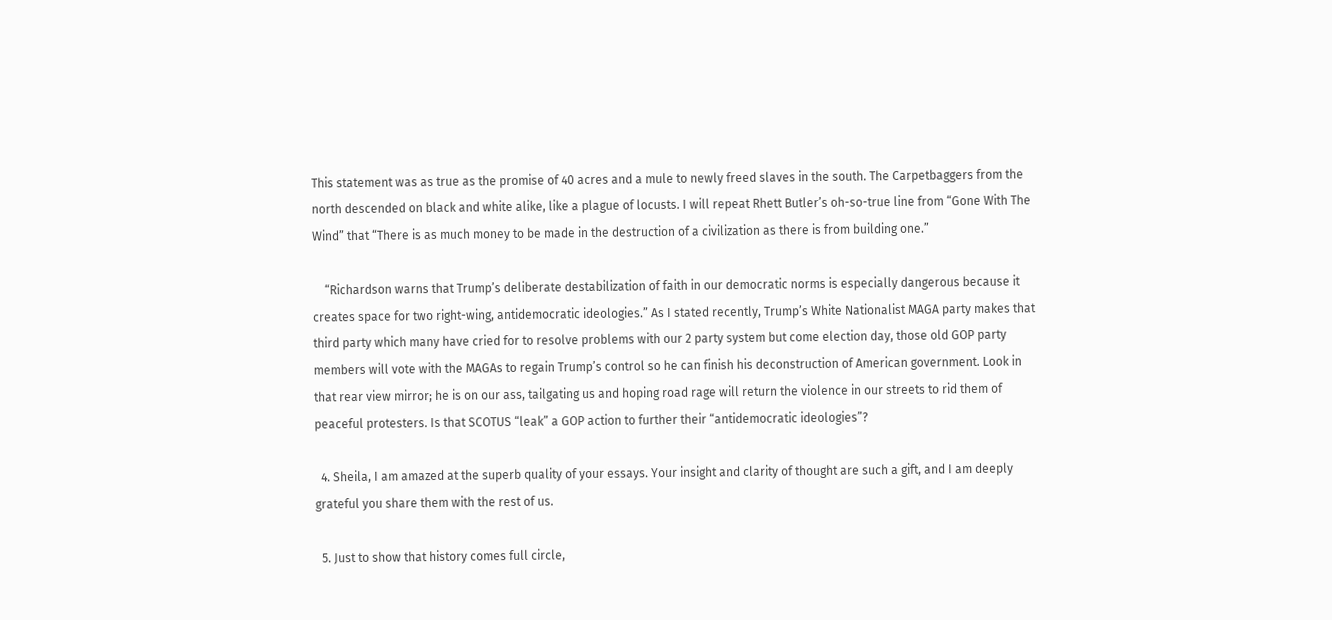This statement was as true as the promise of 40 acres and a mule to newly freed slaves in the south. The Carpetbaggers from the north descended on black and white alike, like a plague of locusts. I will repeat Rhett Butler’s oh-so-true line from “Gone With The Wind” that “There is as much money to be made in the destruction of a civilization as there is from building one.”

    “Richardson warns that Trump’s deliberate destabilization of faith in our democratic norms is especially dangerous because it creates space for two right-wing, antidemocratic ideologies.” As I stated recently, Trump’s White Nationalist MAGA party makes that third party which many have cried for to resolve problems with our 2 party system but come election day, those old GOP party members will vote with the MAGAs to regain Trump’s control so he can finish his deconstruction of American government. Look in that rear view mirror; he is on our ass, tailgating us and hoping road rage will return the violence in our streets to rid them of peaceful protesters. Is that SCOTUS “leak” a GOP action to further their “antidemocratic ideologies”?

  4. Sheila, I am amazed at the superb quality of your essays. Your insight and clarity of thought are such a gift, and I am deeply grateful you share them with the rest of us.

  5. Just to show that history comes full circle,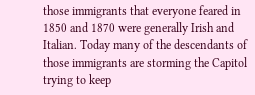those immigrants that everyone feared in 1850 and 1870 were generally Irish and Italian. Today many of the descendants of those immigrants are storming the Capitol trying to keep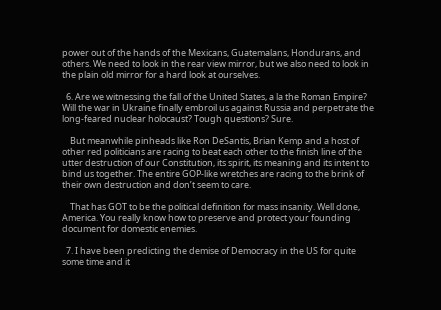power out of the hands of the Mexicans, Guatemalans, Hondurans, and others. We need to look in the rear view mirror, but we also need to look in the plain old mirror for a hard look at ourselves.

  6. Are we witnessing the fall of the United States, a la the Roman Empire? Will the war in Ukraine finally embroil us against Russia and perpetrate the long-feared nuclear holocaust? Tough questions? Sure.

    But meanwhile pinheads like Ron DeSantis, Brian Kemp and a host of other red politicians are racing to beat each other to the finish line of the utter destruction of our Constitution, its spirit, its meaning and its intent to bind us together. The entire GOP-like wretches are racing to the brink of their own destruction and don’t seem to care.

    That has GOT to be the political definition for mass insanity. Well done, America. You really know how to preserve and protect your founding document for domestic enemies.

  7. I have been predicting the demise of Democracy in the US for quite some time and it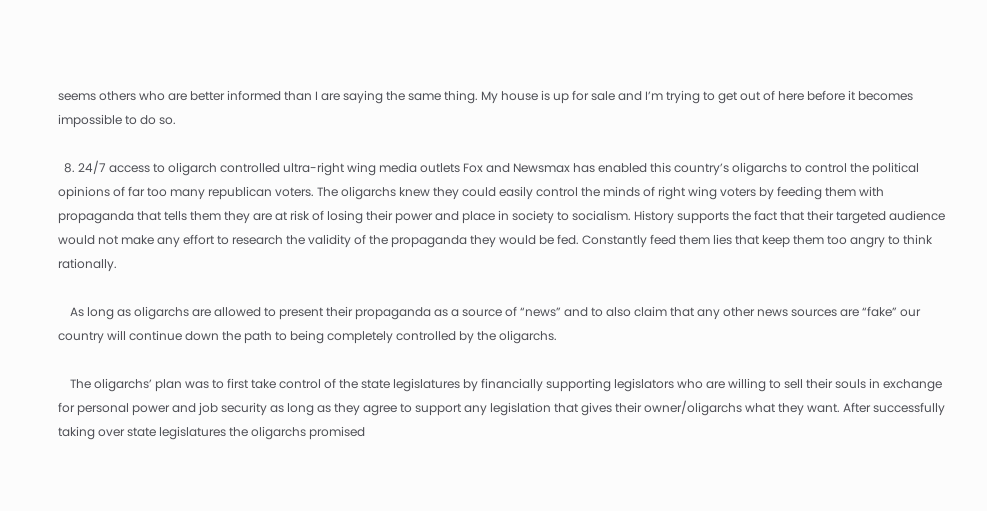seems others who are better informed than I are saying the same thing. My house is up for sale and I’m trying to get out of here before it becomes impossible to do so.

  8. 24/7 access to oligarch controlled ultra-right wing media outlets Fox and Newsmax has enabled this country’s oligarchs to control the political opinions of far too many republican voters. The oligarchs knew they could easily control the minds of right wing voters by feeding them with propaganda that tells them they are at risk of losing their power and place in society to socialism. History supports the fact that their targeted audience would not make any effort to research the validity of the propaganda they would be fed. Constantly feed them lies that keep them too angry to think rationally.

    As long as oligarchs are allowed to present their propaganda as a source of “news” and to also claim that any other news sources are “fake” our country will continue down the path to being completely controlled by the oligarchs.

    The oligarchs’ plan was to first take control of the state legislatures by financially supporting legislators who are willing to sell their souls in exchange for personal power and job security as long as they agree to support any legislation that gives their owner/oligarchs what they want. After successfully taking over state legislatures the oligarchs promised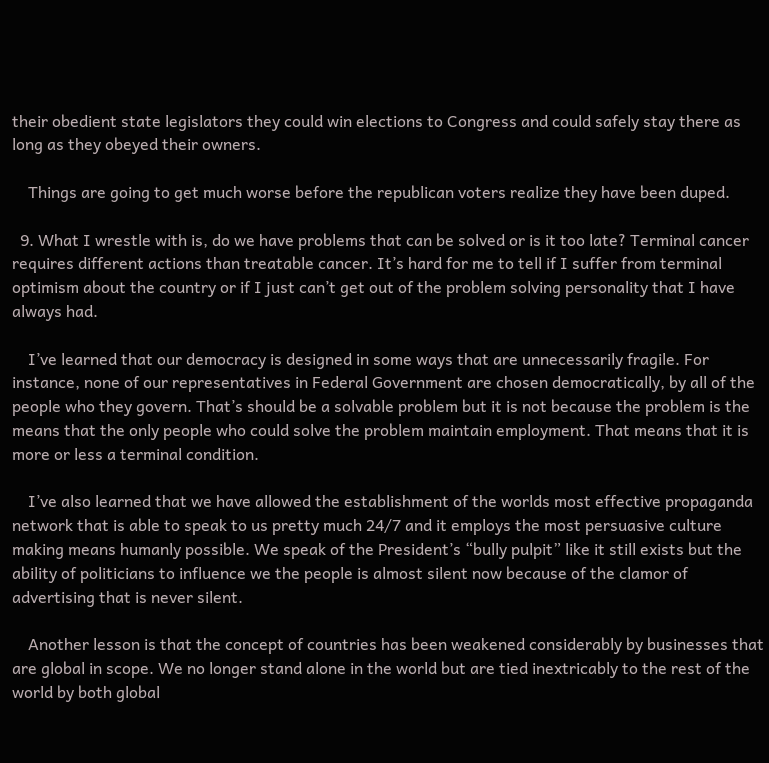their obedient state legislators they could win elections to Congress and could safely stay there as long as they obeyed their owners.

    Things are going to get much worse before the republican voters realize they have been duped.

  9. What I wrestle with is, do we have problems that can be solved or is it too late? Terminal cancer requires different actions than treatable cancer. It’s hard for me to tell if I suffer from terminal optimism about the country or if I just can’t get out of the problem solving personality that I have always had.

    I’ve learned that our democracy is designed in some ways that are unnecessarily fragile. For instance, none of our representatives in Federal Government are chosen democratically, by all of the people who they govern. That’s should be a solvable problem but it is not because the problem is the means that the only people who could solve the problem maintain employment. That means that it is more or less a terminal condition.

    I’ve also learned that we have allowed the establishment of the worlds most effective propaganda network that is able to speak to us pretty much 24/7 and it employs the most persuasive culture making means humanly possible. We speak of the President’s “bully pulpit” like it still exists but the ability of politicians to influence we the people is almost silent now because of the clamor of advertising that is never silent.

    Another lesson is that the concept of countries has been weakened considerably by businesses that are global in scope. We no longer stand alone in the world but are tied inextricably to the rest of the world by both global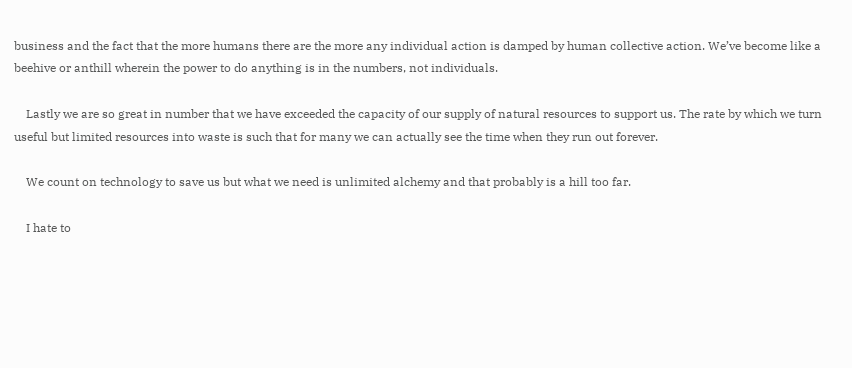business and the fact that the more humans there are the more any individual action is damped by human collective action. We’ve become like a beehive or anthill wherein the power to do anything is in the numbers, not individuals.

    Lastly we are so great in number that we have exceeded the capacity of our supply of natural resources to support us. The rate by which we turn useful but limited resources into waste is such that for many we can actually see the time when they run out forever.

    We count on technology to save us but what we need is unlimited alchemy and that probably is a hill too far.

    I hate to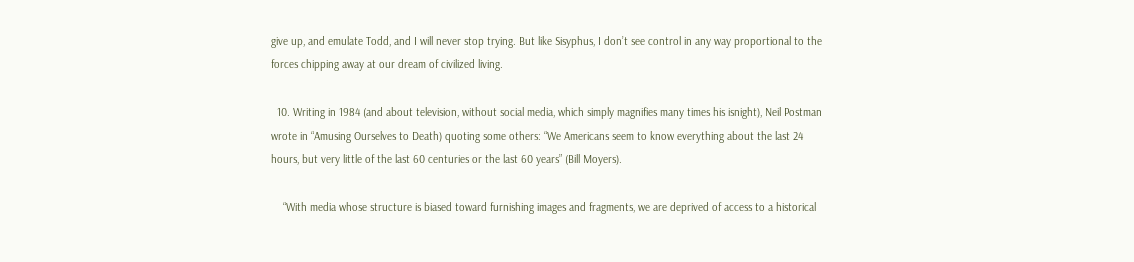give up, and emulate Todd, and I will never stop trying. But like Sisyphus, I don’t see control in any way proportional to the forces chipping away at our dream of civilized living.

  10. Writing in 1984 (and about television, without social media, which simply magnifies many times his isnight), Neil Postman wrote in “Amusing Ourselves to Death) quoting some others: “We Americans seem to know everything about the last 24 hours, but very little of the last 60 centuries or the last 60 years” (Bill Moyers).

    “With media whose structure is biased toward furnishing images and fragments, we are deprived of access to a historical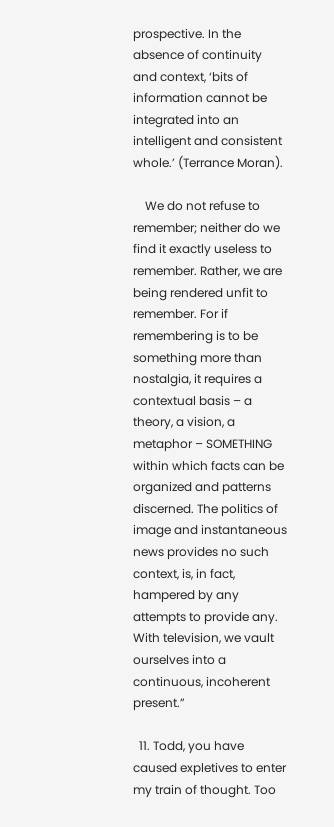prospective. In the absence of continuity and context, ‘bits of information cannot be integrated into an intelligent and consistent whole.’ (Terrance Moran).

    We do not refuse to remember; neither do we find it exactly useless to remember. Rather, we are being rendered unfit to remember. For if remembering is to be something more than nostalgia, it requires a contextual basis – a theory, a vision, a metaphor – SOMETHING within which facts can be organized and patterns discerned. The politics of image and instantaneous news provides no such context, is, in fact, hampered by any attempts to provide any. With television, we vault ourselves into a continuous, incoherent present.”

  11. Todd, you have caused expletives to enter my train of thought. Too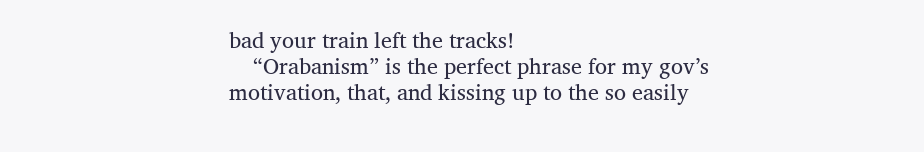bad your train left the tracks!
    “Orabanism” is the perfect phrase for my gov’s motivation, that, and kissing up to the so easily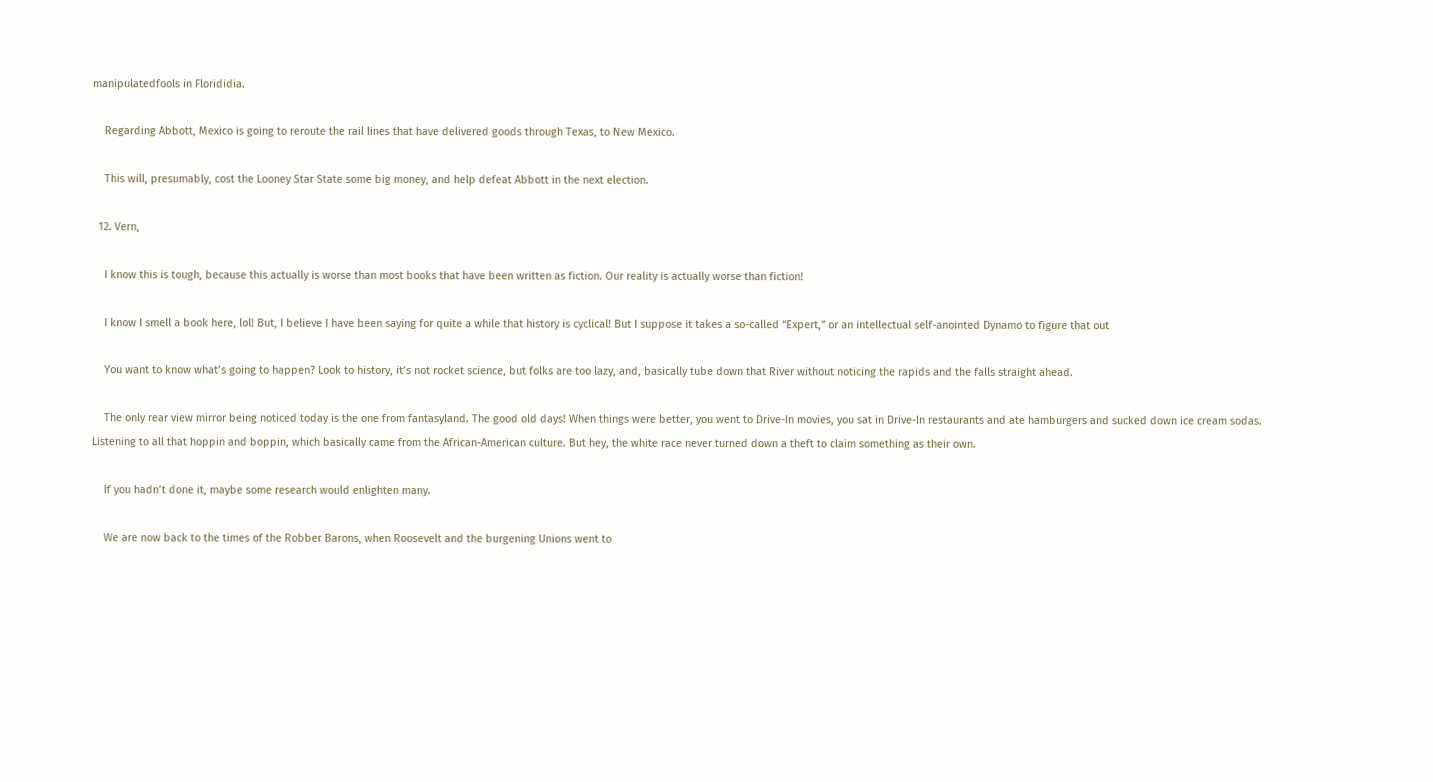manipulatedfools in Florididia.

    Regarding Abbott, Mexico is going to reroute the rail lines that have delivered goods through Texas, to New Mexico.

    This will, presumably, cost the Looney Star State some big money, and help defeat Abbott in the next election.

  12. Vern,

    I know this is tough, because this actually is worse than most books that have been written as fiction. Our reality is actually worse than fiction!

    I know I smell a book here, lol! But, I believe I have been saying for quite a while that history is cyclical! But I suppose it takes a so-called “Expert,” or an intellectual self-anointed Dynamo to figure that out

    You want to know what’s going to happen? Look to history, it’s not rocket science, but folks are too lazy, and, basically tube down that River without noticing the rapids and the falls straight ahead.

    The only rear view mirror being noticed today is the one from fantasyland. The good old days! When things were better, you went to Drive-In movies, you sat in Drive-In restaurants and ate hamburgers and sucked down ice cream sodas. Listening to all that hoppin and boppin, which basically came from the African-American culture. But hey, the white race never turned down a theft to claim something as their own.

    If you hadn’t done it, maybe some research would enlighten many.

    We are now back to the times of the Robber Barons, when Roosevelt and the burgening Unions went to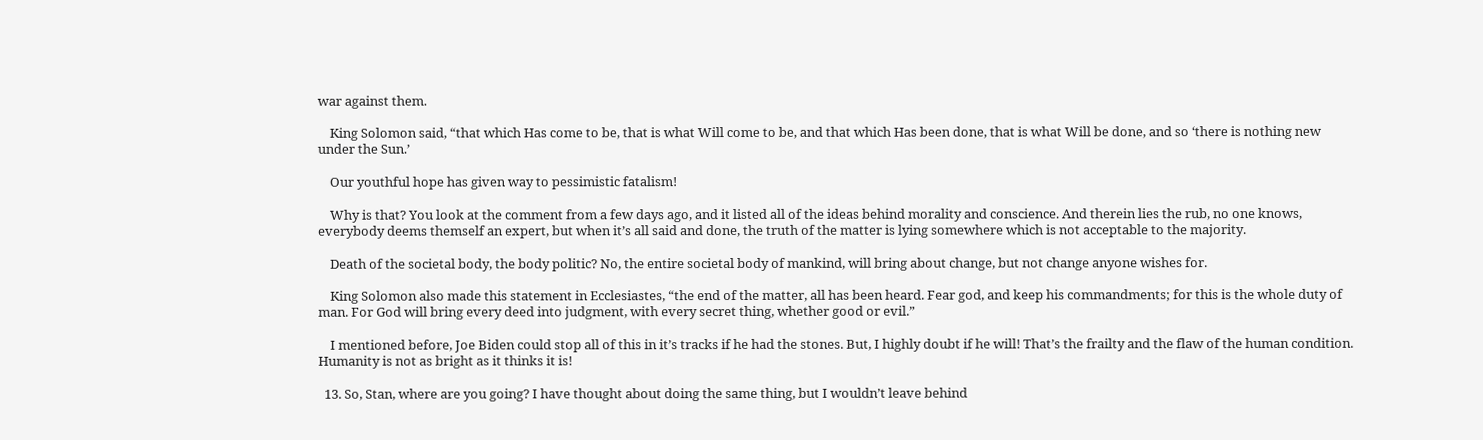war against them.

    King Solomon said, “that which Has come to be, that is what Will come to be, and that which Has been done, that is what Will be done, and so ‘there is nothing new under the Sun.’

    Our youthful hope has given way to pessimistic fatalism!

    Why is that? You look at the comment from a few days ago, and it listed all of the ideas behind morality and conscience. And therein lies the rub, no one knows, everybody deems themself an expert, but when it’s all said and done, the truth of the matter is lying somewhere which is not acceptable to the majority.

    Death of the societal body, the body politic? No, the entire societal body of mankind, will bring about change, but not change anyone wishes for.

    King Solomon also made this statement in Ecclesiastes, “the end of the matter, all has been heard. Fear god, and keep his commandments; for this is the whole duty of man. For God will bring every deed into judgment, with every secret thing, whether good or evil.”

    I mentioned before, Joe Biden could stop all of this in it’s tracks if he had the stones. But, I highly doubt if he will! That’s the frailty and the flaw of the human condition. Humanity is not as bright as it thinks it is!

  13. So, Stan, where are you going? I have thought about doing the same thing, but I wouldn’t leave behind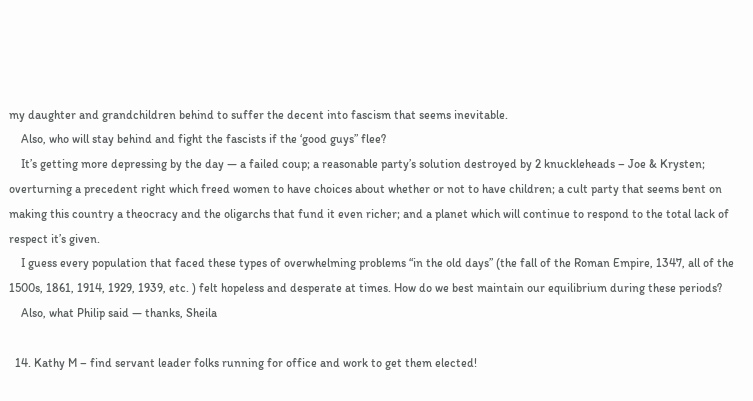my daughter and grandchildren behind to suffer the decent into fascism that seems inevitable.
    Also, who will stay behind and fight the fascists if the ‘good guys” flee?
    It’s getting more depressing by the day — a failed coup; a reasonable party’s solution destroyed by 2 knuckleheads – Joe & Krysten; overturning a precedent right which freed women to have choices about whether or not to have children; a cult party that seems bent on making this country a theocracy and the oligarchs that fund it even richer; and a planet which will continue to respond to the total lack of respect it’s given.
    I guess every population that faced these types of overwhelming problems “in the old days” (the fall of the Roman Empire, 1347, all of the 1500s, 1861, 1914, 1929, 1939, etc. ) felt hopeless and desperate at times. How do we best maintain our equilibrium during these periods?
    Also, what Philip said — thanks, Sheila

  14. Kathy M – find servant leader folks running for office and work to get them elected!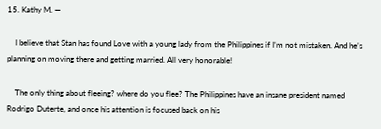15. Kathy M. —

    I believe that Stan has found Love with a young lady from the Philippines if I’m not mistaken. And he’s planning on moving there and getting married. All very honorable!

    The only thing about fleeing? where do you flee? The Philippines have an insane president named Rodrigo Duterte, and once his attention is focused back on his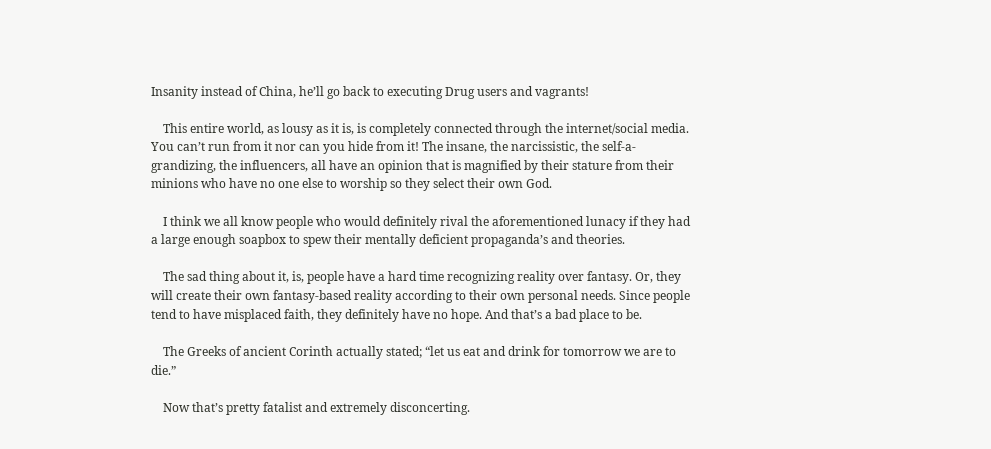Insanity instead of China, he’ll go back to executing Drug users and vagrants!

    This entire world, as lousy as it is, is completely connected through the internet/social media. You can’t run from it nor can you hide from it! The insane, the narcissistic, the self-a-grandizing, the influencers, all have an opinion that is magnified by their stature from their minions who have no one else to worship so they select their own God.

    I think we all know people who would definitely rival the aforementioned lunacy if they had a large enough soapbox to spew their mentally deficient propaganda’s and theories.

    The sad thing about it, is, people have a hard time recognizing reality over fantasy. Or, they will create their own fantasy-based reality according to their own personal needs. Since people tend to have misplaced faith, they definitely have no hope. And that’s a bad place to be.

    The Greeks of ancient Corinth actually stated; “let us eat and drink for tomorrow we are to die.”

    Now that’s pretty fatalist and extremely disconcerting.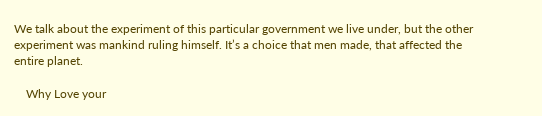We talk about the experiment of this particular government we live under, but the other experiment was mankind ruling himself. It’s a choice that men made, that affected the entire planet.

    Why Love your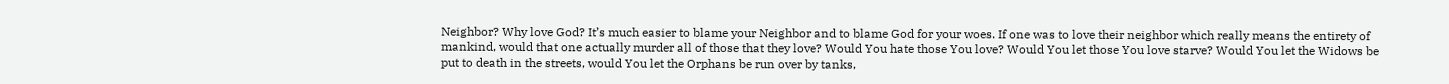Neighbor? Why love God? It’s much easier to blame your Neighbor and to blame God for your woes. If one was to love their neighbor which really means the entirety of mankind, would that one actually murder all of those that they love? Would You hate those You love? Would You let those You love starve? Would You let the Widows be put to death in the streets, would You let the Orphans be run over by tanks,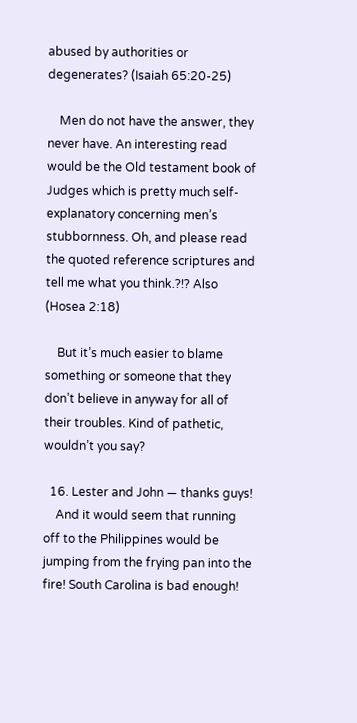abused by authorities or degenerates? (Isaiah 65:20-25)

    Men do not have the answer, they never have. An interesting read would be the Old testament book of Judges which is pretty much self-explanatory concerning men’s stubbornness. Oh, and please read the quoted reference scriptures and tell me what you think.?!? Also (Hosea 2:18)

    But it’s much easier to blame something or someone that they don’t believe in anyway for all of their troubles. Kind of pathetic, wouldn’t you say?

  16. Lester and John — thanks guys!
    And it would seem that running off to the Philippines would be jumping from the frying pan into the fire! South Carolina is bad enough!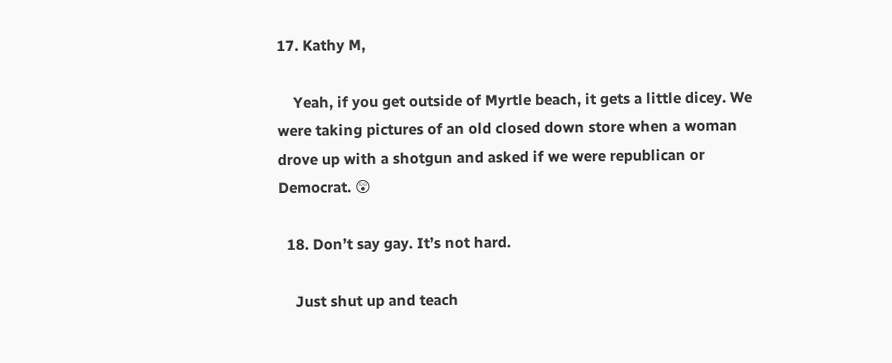17. Kathy M,

    Yeah, if you get outside of Myrtle beach, it gets a little dicey. We were taking pictures of an old closed down store when a woman drove up with a shotgun and asked if we were republican or Democrat. 😲

  18. Don’t say gay. It’s not hard.

    Just shut up and teach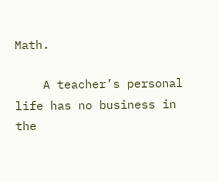Math.

    A teacher’s personal life has no business in the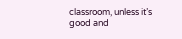classroom, unless it’s good and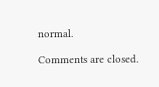normal.

Comments are closed.